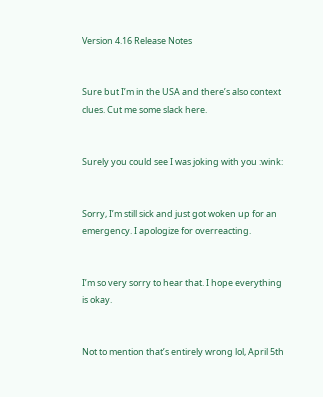Version 4.16 Release Notes


Sure but I’m in the USA and there’s also context clues. Cut me some slack here.


Surely you could see I was joking with you :wink:


Sorry, I’m still sick and just got woken up for an emergency. I apologize for overreacting.


I’m so very sorry to hear that. I hope everything is okay.


Not to mention that’s entirely wrong lol, April 5th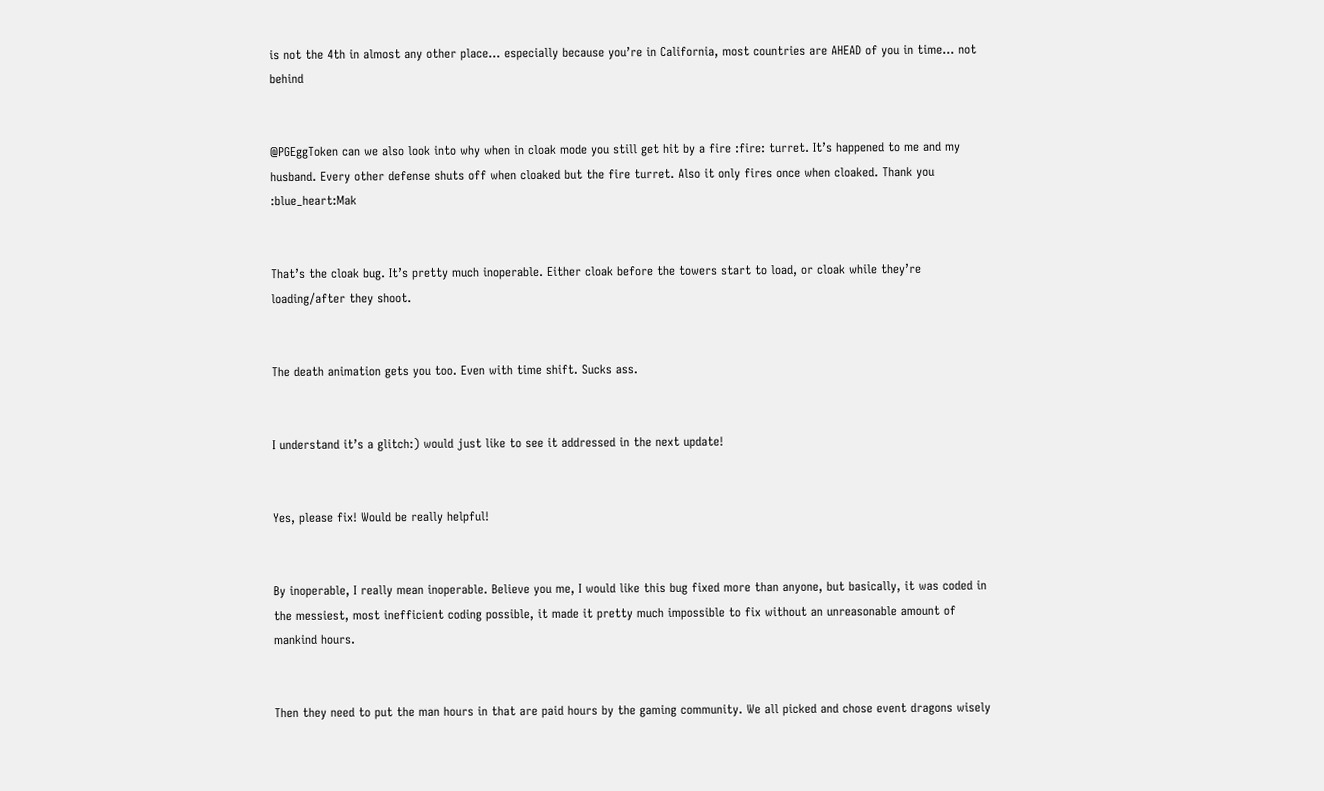is not the 4th in almost any other place… especially because you’re in California, most countries are AHEAD of you in time… not behind


@PGEggToken can we also look into why when in cloak mode you still get hit by a fire :fire: turret. It’s happened to me and my husband. Every other defense shuts off when cloaked but the fire turret. Also it only fires once when cloaked. Thank you :blue_heart:Mak


That’s the cloak bug. It’s pretty much inoperable. Either cloak before the towers start to load, or cloak while they’re loading/after they shoot.


The death animation gets you too. Even with time shift. Sucks ass.


I understand it’s a glitch:) would just like to see it addressed in the next update!


Yes, please fix! Would be really helpful!


By inoperable, I really mean inoperable. Believe you me, I would like this bug fixed more than anyone, but basically, it was coded in the messiest, most inefficient coding possible, it made it pretty much impossible to fix without an unreasonable amount of mankind hours.


Then they need to put the man hours in that are paid hours by the gaming community. We all picked and chose event dragons wisely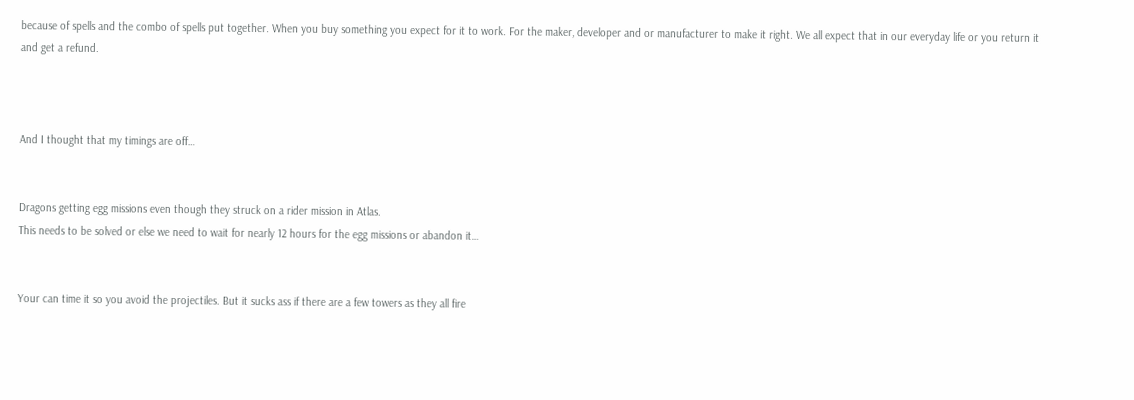because of spells and the combo of spells put together. When you buy something you expect for it to work. For the maker, developer and or manufacturer to make it right. We all expect that in our everyday life or you return it and get a refund.



And I thought that my timings are off…


Dragons getting egg missions even though they struck on a rider mission in Atlas.
This needs to be solved or else we need to wait for nearly 12 hours for the egg missions or abandon it…


Your can time it so you avoid the projectiles. But it sucks ass if there are a few towers as they all fire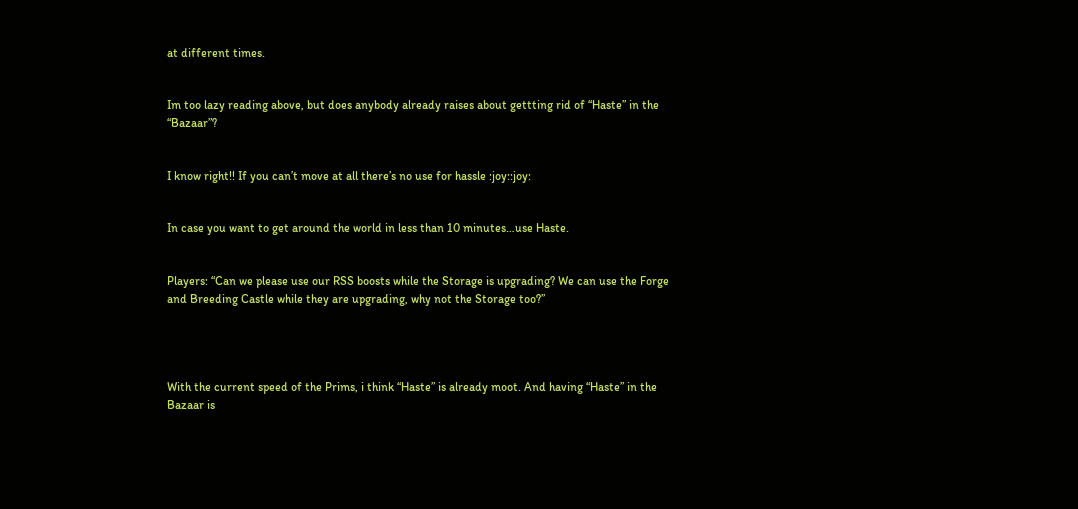at different times.


Im too lazy reading above, but does anybody already raises about gettting rid of “Haste” in the “Bazaar”?


I know right!! If you can’t move at all there’s no use for hassle :joy::joy:


In case you want to get around the world in less than 10 minutes…use Haste.


Players: “Can we please use our RSS boosts while the Storage is upgrading? We can use the Forge and Breeding Castle while they are upgrading, why not the Storage too?”




With the current speed of the Prims, i think “Haste” is already moot. And having “Haste” in the Bazaar is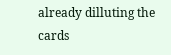already dilluting the cards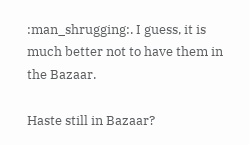:man_shrugging:. I guess, it is much better not to have them in the Bazaar.

Haste still in Bazaar?